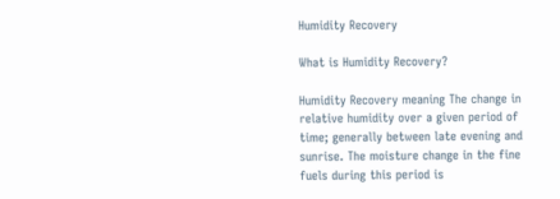Humidity Recovery

What is Humidity Recovery?

Humidity Recovery meaning The change in relative humidity over a given period of time; generally between late evening and sunrise. The moisture change in the fine fuels during this period is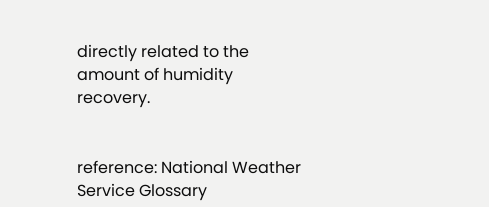directly related to the amount of humidity recovery.


reference: National Weather Service Glossary